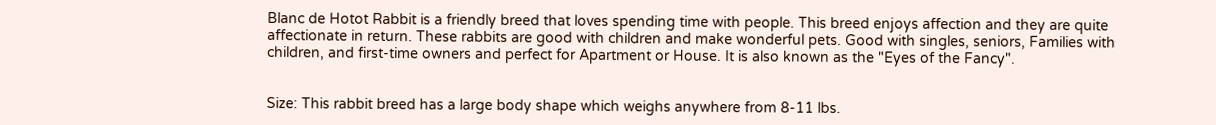Blanc de Hotot Rabbit is a friendly breed that loves spending time with people. This breed enjoys affection and they are quite affectionate in return. These rabbits are good with children and make wonderful pets. Good with singles, seniors, Families with children, and first-time owners and perfect for Apartment or House. It is also known as the "Eyes of the Fancy".


Size: This rabbit breed has a large body shape which weighs anywhere from 8-11 lbs.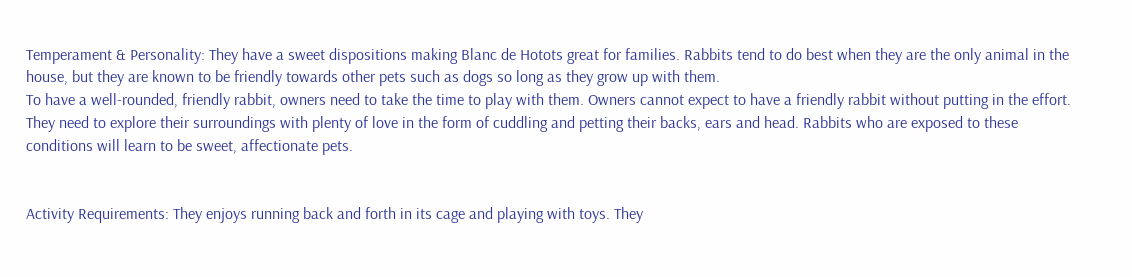Temperament & Personality: They have a sweet dispositions making Blanc de Hotots great for families. Rabbits tend to do best when they are the only animal in the house, but they are known to be friendly towards other pets such as dogs so long as they grow up with them.
To have a well-rounded, friendly rabbit, owners need to take the time to play with them. Owners cannot expect to have a friendly rabbit without putting in the effort. They need to explore their surroundings with plenty of love in the form of cuddling and petting their backs, ears and head. Rabbits who are exposed to these conditions will learn to be sweet, affectionate pets.


Activity Requirements: They enjoys running back and forth in its cage and playing with toys. They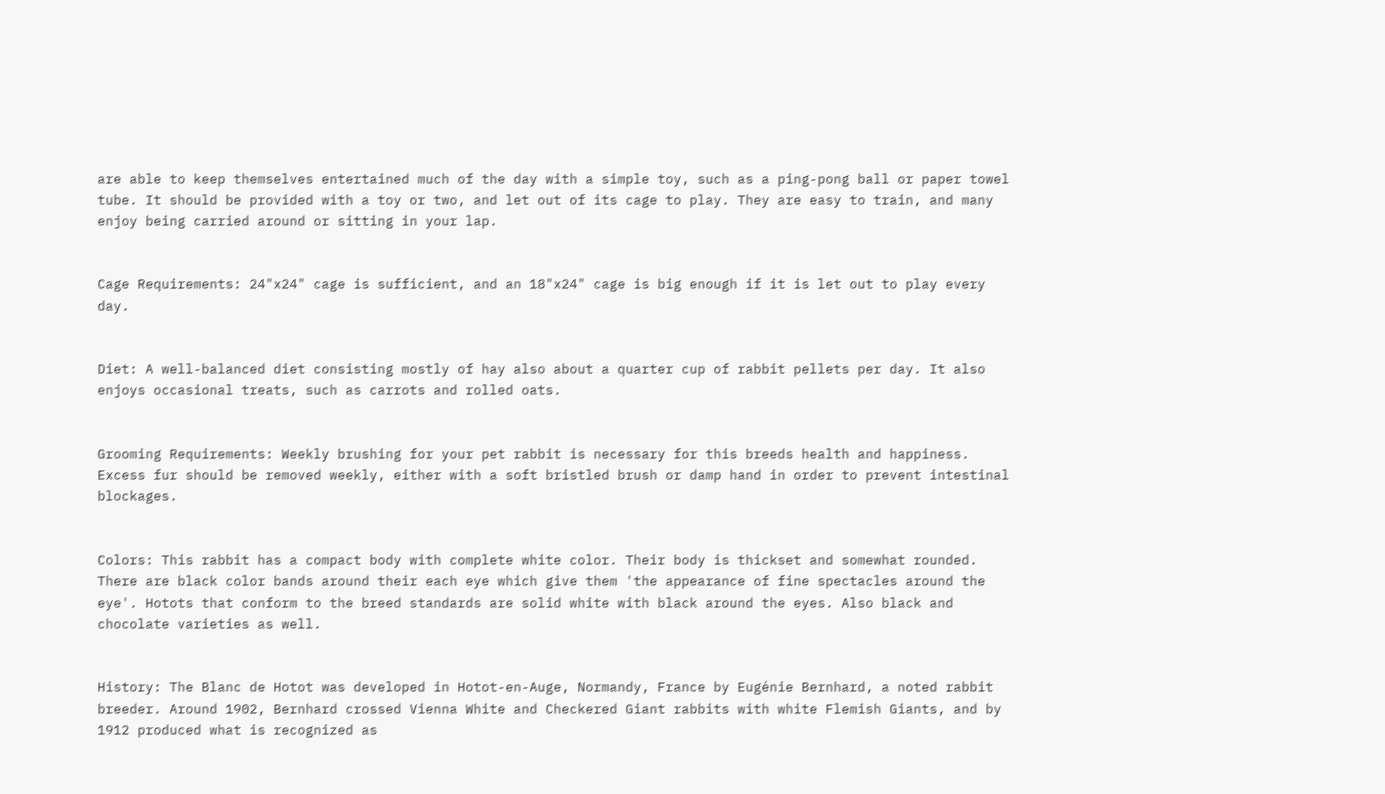are able to keep themselves entertained much of the day with a simple toy, such as a ping-pong ball or paper towel tube. It should be provided with a toy or two, and let out of its cage to play. They are easy to train, and many enjoy being carried around or sitting in your lap.


Cage Requirements: 24"x24" cage is sufficient, and an 18"x24" cage is big enough if it is let out to play every day.


Diet: A well-balanced diet consisting mostly of hay also about a quarter cup of rabbit pellets per day. It also enjoys occasional treats, such as carrots and rolled oats.


Grooming Requirements: Weekly brushing for your pet rabbit is necessary for this breeds health and happiness. Excess fur should be removed weekly, either with a soft bristled brush or damp hand in order to prevent intestinal blockages.


Colors: This rabbit has a compact body with complete white color. Their body is thickset and somewhat rounded. There are black color bands around their each eye which give them 'the appearance of fine spectacles around the eye'. Hotots that conform to the breed standards are solid white with black around the eyes. Also black and chocolate varieties as well.


History: The Blanc de Hotot was developed in Hotot-en-Auge, Normandy, France by Eugénie Bernhard, a noted rabbit breeder. Around 1902, Bernhard crossed Vienna White and Checkered Giant rabbits with white Flemish Giants, and by 1912 produced what is recognized as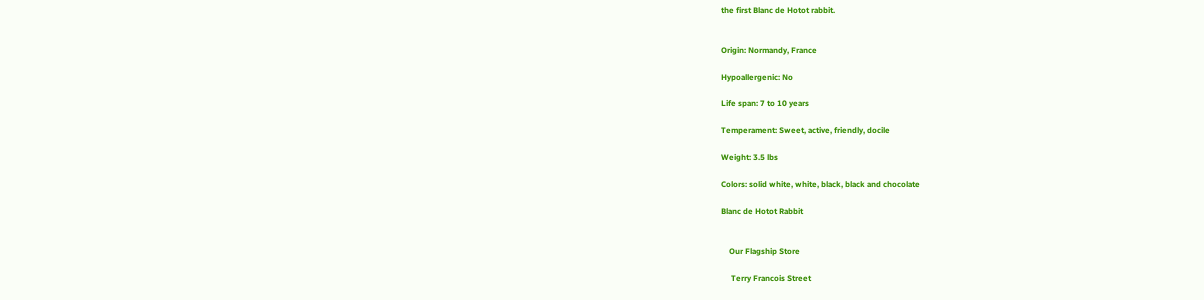the first Blanc de Hotot rabbit.


Origin: Normandy, France

Hypoallergenic: No

Life span: 7 to 10 years

Temperament: Sweet, active, friendly, docile

Weight: 3.5 lbs

Colors: solid white, white, black, black and chocolate

Blanc de Hotot Rabbit


    Our Flagship Store

     Terry Francois Street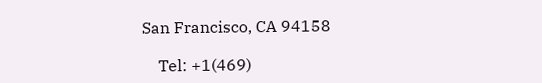San Francisco, CA 94158

    Tel: +1(469)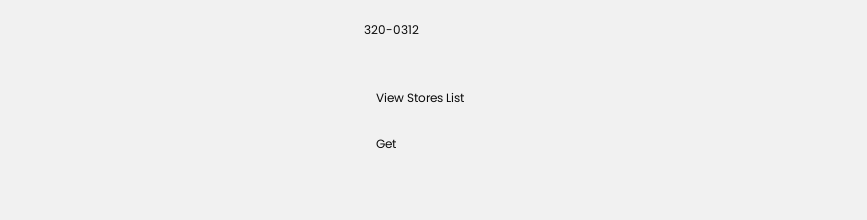320-0312


    View Stores List

    Get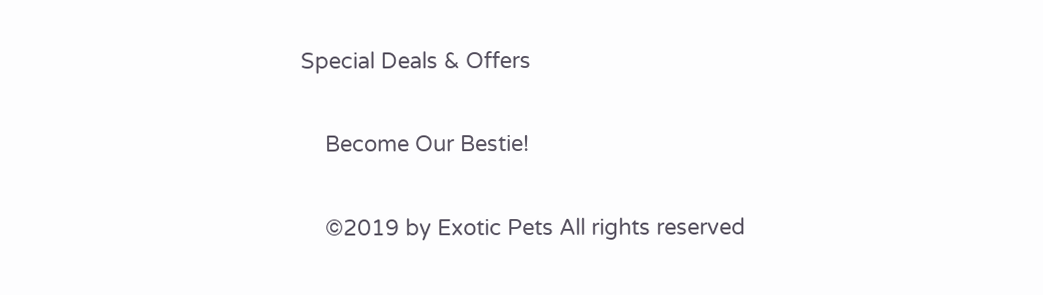Special Deals & Offers

    Become Our Bestie!

    ©2019 by Exotic Pets All rights reserved